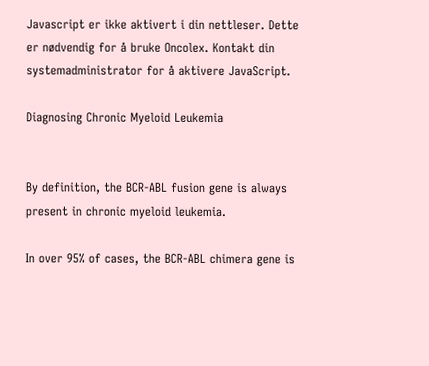Javascript er ikke aktivert i din nettleser. Dette er nødvendig for å bruke Oncolex. Kontakt din systemadministrator for å aktivere JavaScript.

Diagnosing Chronic Myeloid Leukemia


By definition, the BCR-ABL fusion gene is always present in chronic myeloid leukemia.

In over 95% of cases, the BCR-ABL chimera gene is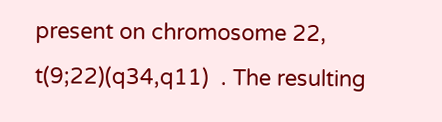present on chromosome 22, t(9;22)(q34,q11)  . The resulting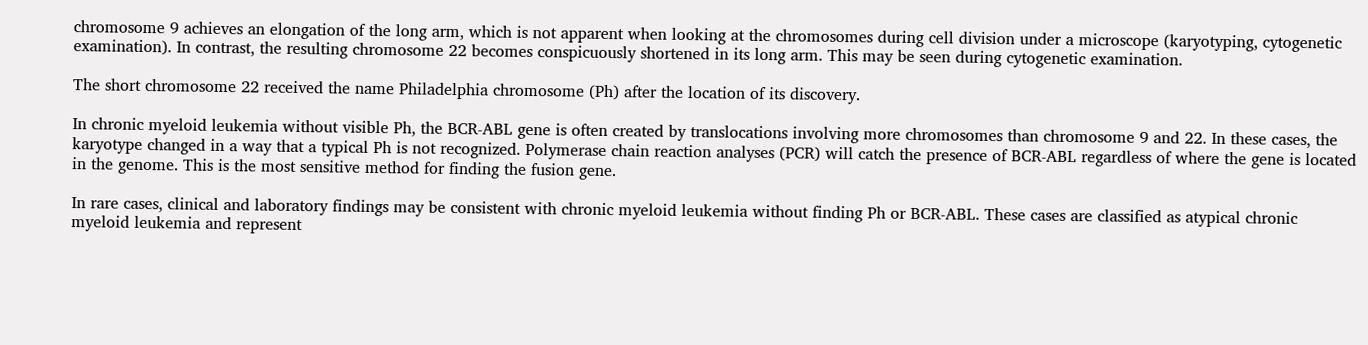chromosome 9 achieves an elongation of the long arm, which is not apparent when looking at the chromosomes during cell division under a microscope (karyotyping, cytogenetic examination). In contrast, the resulting chromosome 22 becomes conspicuously shortened in its long arm. This may be seen during cytogenetic examination.

The short chromosome 22 received the name Philadelphia chromosome (Ph) after the location of its discovery.

In chronic myeloid leukemia without visible Ph, the BCR-ABL gene is often created by translocations involving more chromosomes than chromosome 9 and 22. In these cases, the karyotype changed in a way that a typical Ph is not recognized. Polymerase chain reaction analyses (PCR) will catch the presence of BCR-ABL regardless of where the gene is located in the genome. This is the most sensitive method for finding the fusion gene.

In rare cases, clinical and laboratory findings may be consistent with chronic myeloid leukemia without finding Ph or BCR-ABL. These cases are classified as atypical chronic myeloid leukemia and represent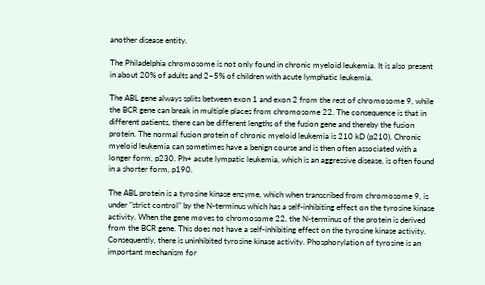another disease entity.

The Philadelphia chromosome is not only found in chronic myeloid leukemia. It is also present in about 20% of adults and 2–5% of children with acute lymphatic leukemia.

The ABL gene always splits between exon 1 and exon 2 from the rest of chromosome 9, while the BCR gene can break in multiple places from chromosome 22. The consequence is that in different patients, there can be different lengths of the fusion gene and thereby the fusion protein. The normal fusion protein of chronic myeloid leukemia is 210 kD (p210). Chronic myeloid leukemia can sometimes have a benign course and is then often associated with a longer form, p230. Ph+ acute lympatic leukemia, which is an aggressive disease, is often found in a shorter form, p190.

The ABL protein is a tyrosine kinase enzyme, which when transcribed from chromosome 9, is under "strict control" by the N-terminus which has a self-inhibiting effect on the tyrosine kinase activity. When the gene moves to chromosome 22, the N-terminus of the protein is derived from the BCR gene. This does not have a self-inhibiting effect on the tyrosine kinase activity. Consequently, there is uninhibited tyrosine kinase activity. Phosphorylation of tyrosine is an important mechanism for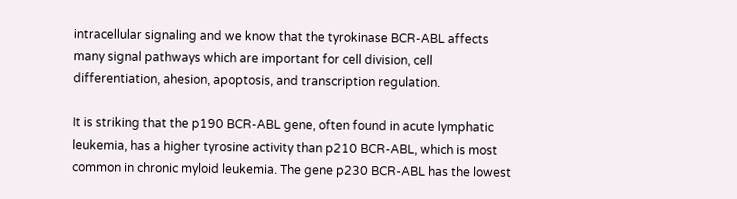intracellular signaling and we know that the tyrokinase BCR-ABL affects many signal pathways which are important for cell division, cell differentiation, ahesion, apoptosis, and transcription regulation.

It is striking that the p190 BCR-ABL gene, often found in acute lymphatic leukemia, has a higher tyrosine activity than p210 BCR-ABL, which is most common in chronic myloid leukemia. The gene p230 BCR-ABL has the lowest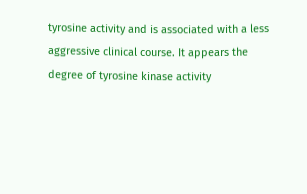tyrosine activity and is associated with a less aggressive clinical course. It appears the degree of tyrosine kinase activity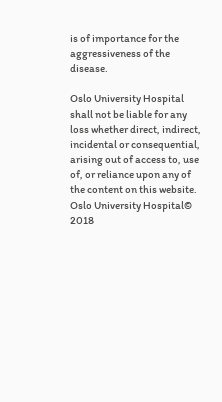is of importance for the aggressiveness of the disease.

Oslo University Hospital shall not be liable for any loss whether direct, indirect, incidental or consequential, arising out of access to, use of, or reliance upon any of the content on this website. Oslo University Hospital© 2018